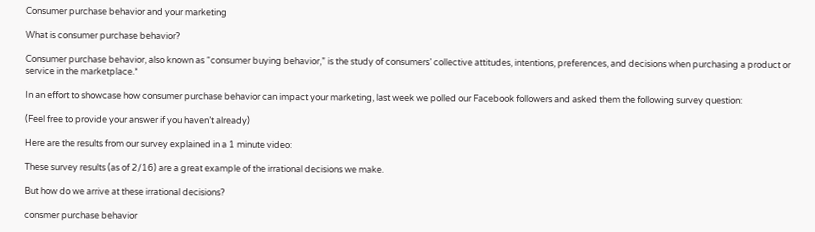Consumer purchase behavior and your marketing

What is consumer purchase behavior?

Consumer purchase behavior, also known as “consumer buying behavior,” is the study of consumers’ collective attitudes, intentions, preferences, and decisions when purchasing a product or service in the marketplace.*

In an effort to showcase how consumer purchase behavior can impact your marketing, last week we polled our Facebook followers and asked them the following survey question:

(Feel free to provide your answer if you haven’t already)

Here are the results from our survey explained in a 1 minute video:

These survey results (as of 2/16) are a great example of the irrational decisions we make.

But how do we arrive at these irrational decisions?

consmer purchase behavior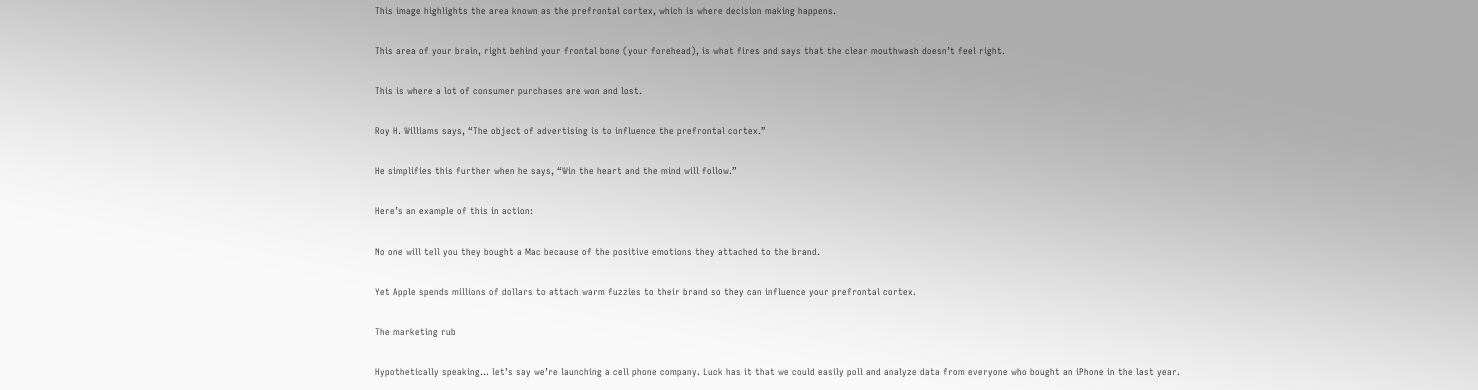This image highlights the area known as the prefrontal cortex, which is where decision making happens.

This area of your brain, right behind your frontal bone (your forehead), is what fires and says that the clear mouthwash doesn’t feel right.

This is where a lot of consumer purchases are won and lost.

Roy H. Williams says, “The object of advertising is to influence the prefrontal cortex.”

He simplifies this further when he says, “Win the heart and the mind will follow.”

Here’s an example of this in action:

No one will tell you they bought a Mac because of the positive emotions they attached to the brand.

Yet Apple spends millions of dollars to attach warm fuzzies to their brand so they can influence your prefrontal cortex.

The marketing rub

Hypothetically speaking… let’s say we’re launching a cell phone company. Luck has it that we could easily poll and analyze data from everyone who bought an iPhone in the last year.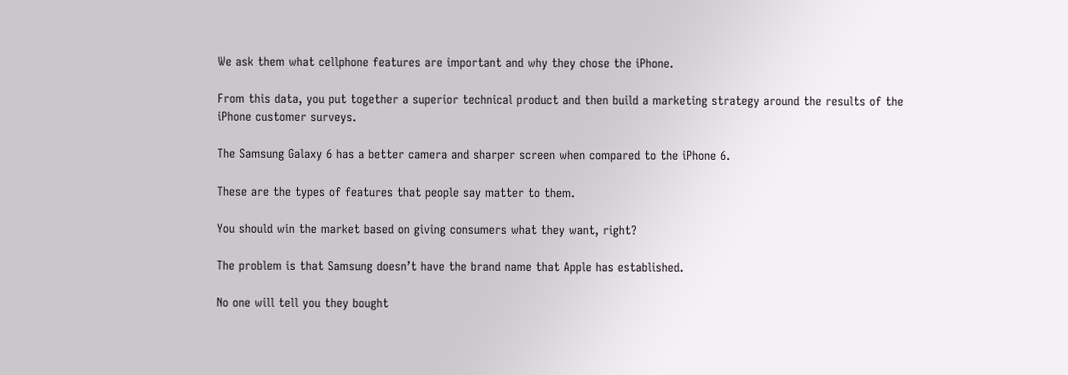We ask them what cellphone features are important and why they chose the iPhone.

From this data, you put together a superior technical product and then build a marketing strategy around the results of the iPhone customer surveys.

The Samsung Galaxy 6 has a better camera and sharper screen when compared to the iPhone 6.

These are the types of features that people say matter to them.

You should win the market based on giving consumers what they want, right?

The problem is that Samsung doesn’t have the brand name that Apple has established.

No one will tell you they bought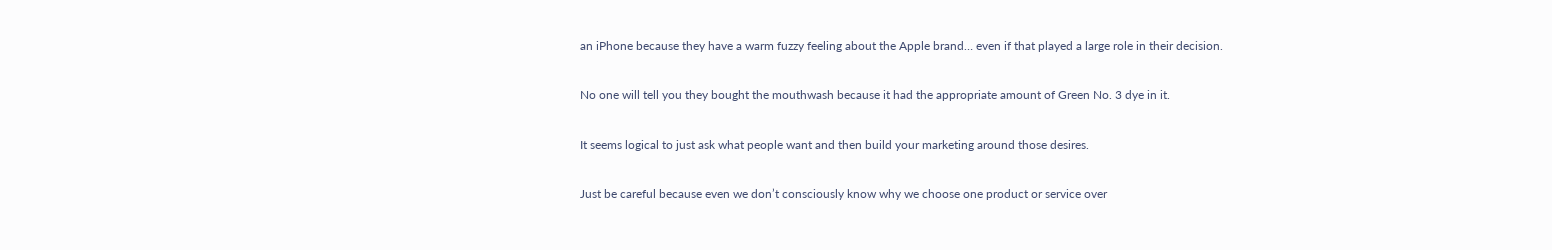an iPhone because they have a warm fuzzy feeling about the Apple brand… even if that played a large role in their decision.

No one will tell you they bought the mouthwash because it had the appropriate amount of Green No. 3 dye in it.

It seems logical to just ask what people want and then build your marketing around those desires.

Just be careful because even we don’t consciously know why we choose one product or service over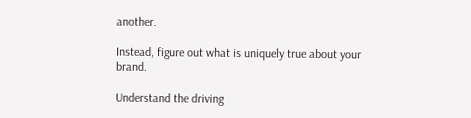another.

Instead, figure out what is uniquely true about your brand.

Understand the driving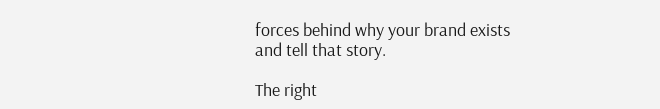forces behind why your brand exists and tell that story.

The right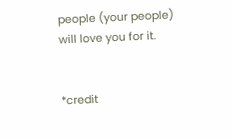people (your people) will love you for it.


*credit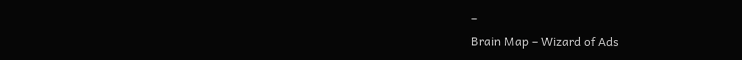–
Brain Map – Wizard of Ads